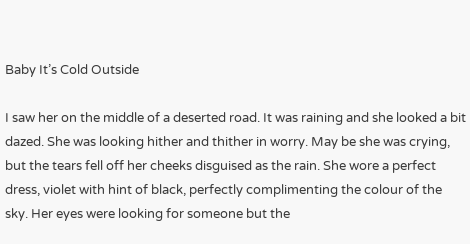Baby It’s Cold Outside

I saw her on the middle of a deserted road. It was raining and she looked a bit dazed. She was looking hither and thither in worry. May be she was crying, but the tears fell off her cheeks disguised as the rain. She wore a perfect dress, violet with hint of black, perfectly complimenting the colour of the sky. Her eyes were looking for someone but the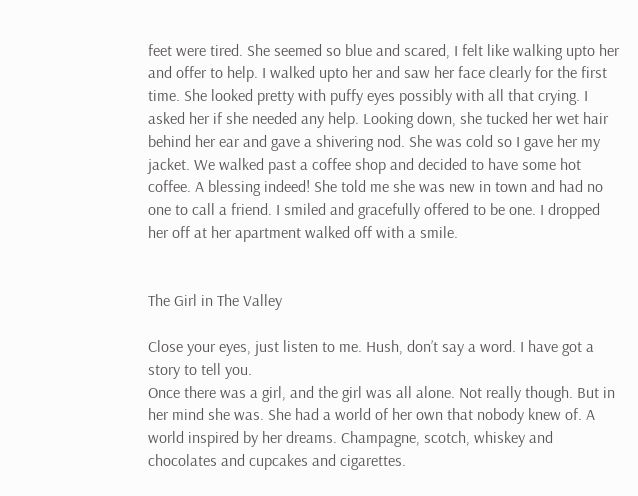feet were tired. She seemed so blue and scared, I felt like walking upto her and offer to help. I walked upto her and saw her face clearly for the first time. She looked pretty with puffy eyes possibly with all that crying. I asked her if she needed any help. Looking down, she tucked her wet hair behind her ear and gave a shivering nod. She was cold so I gave her my jacket. We walked past a coffee shop and decided to have some hot coffee. A blessing indeed! She told me she was new in town and had no one to call a friend. I smiled and gracefully offered to be one. I dropped her off at her apartment walked off with a smile.


The Girl in The Valley

Close your eyes, just listen to me. Hush, don’t say a word. I have got a story to tell you.
Once there was a girl, and the girl was all alone. Not really though. But in her mind she was. She had a world of her own that nobody knew of. A world inspired by her dreams. Champagne, scotch, whiskey and chocolates and cupcakes and cigarettes.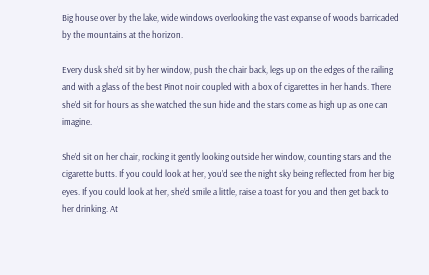Big house over by the lake, wide windows overlooking the vast expanse of woods barricaded by the mountains at the horizon.

Every dusk she’d sit by her window, push the chair back, legs up on the edges of the railing and with a glass of the best Pinot noir coupled with a box of cigarettes in her hands. There she’d sit for hours as she watched the sun hide and the stars come as high up as one can imagine.

She’d sit on her chair, rocking it gently looking outside her window, counting stars and the cigarette butts. If you could look at her, you’d see the night sky being reflected from her big eyes. If you could look at her, she’d smile a little, raise a toast for you and then get back to her drinking. At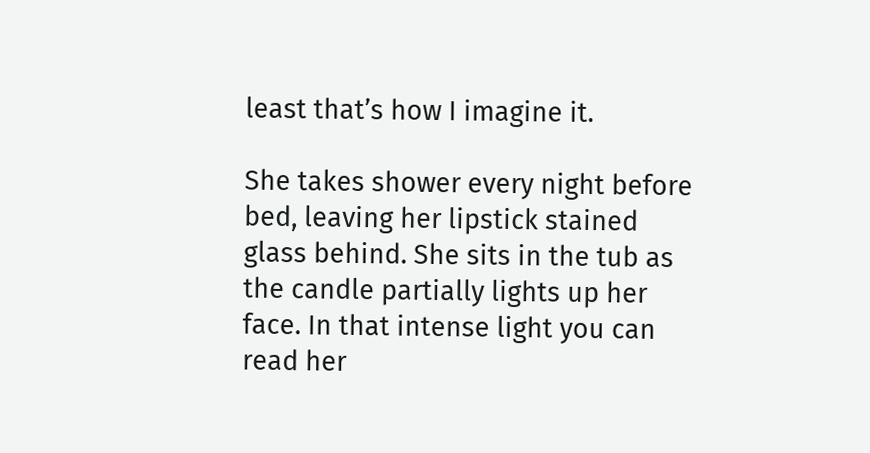least that’s how I imagine it.

She takes shower every night before bed, leaving her lipstick stained glass behind. She sits in the tub as the candle partially lights up her face. In that intense light you can read her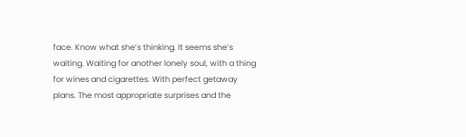face. Know what she’s thinking. It seems she’s waiting. Waiting for another lonely soul, with a thing for wines and cigarettes. With perfect getaway plans. The most appropriate surprises and the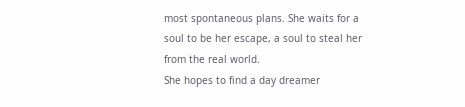most spontaneous plans. She waits for a soul to be her escape, a soul to steal her from the real world.
She hopes to find a day dreamer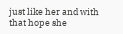just like her and with that hope she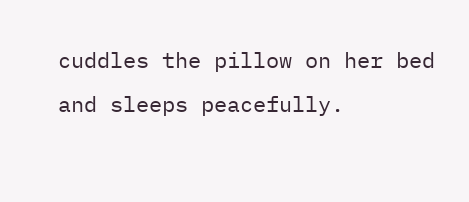cuddles the pillow on her bed and sleeps peacefully.